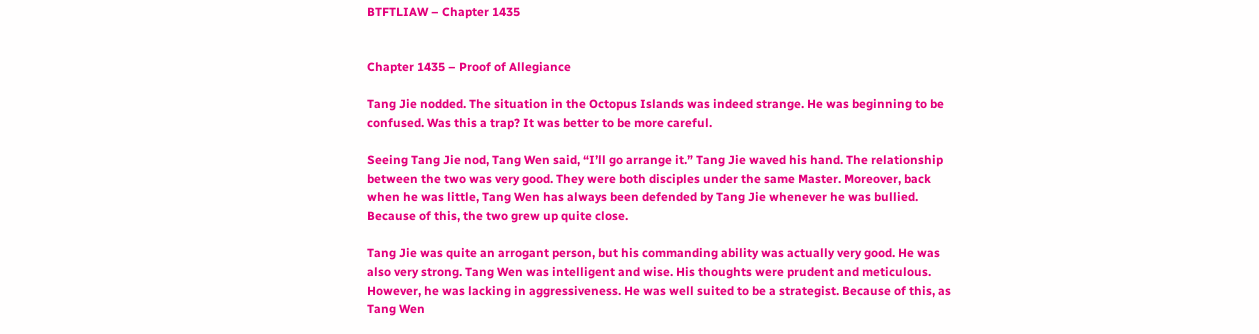BTFTLIAW – Chapter 1435


Chapter 1435 – Proof of Allegiance

Tang Jie nodded. The situation in the Octopus Islands was indeed strange. He was beginning to be confused. Was this a trap? It was better to be more careful.

Seeing Tang Jie nod, Tang Wen said, “I’ll go arrange it.” Tang Jie waved his hand. The relationship between the two was very good. They were both disciples under the same Master. Moreover, back when he was little, Tang Wen has always been defended by Tang Jie whenever he was bullied. Because of this, the two grew up quite close.

Tang Jie was quite an arrogant person, but his commanding ability was actually very good. He was also very strong. Tang Wen was intelligent and wise. His thoughts were prudent and meticulous. However, he was lacking in aggressiveness. He was well suited to be a strategist. Because of this, as Tang Wen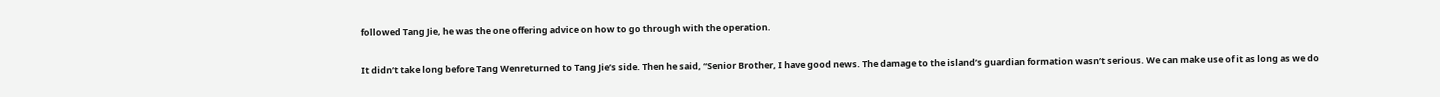followed Tang Jie, he was the one offering advice on how to go through with the operation.

It didn’t take long before Tang Wenreturned to Tang Jie’s side. Then he said, “Senior Brother, I have good news. The damage to the island’s guardian formation wasn’t serious. We can make use of it as long as we do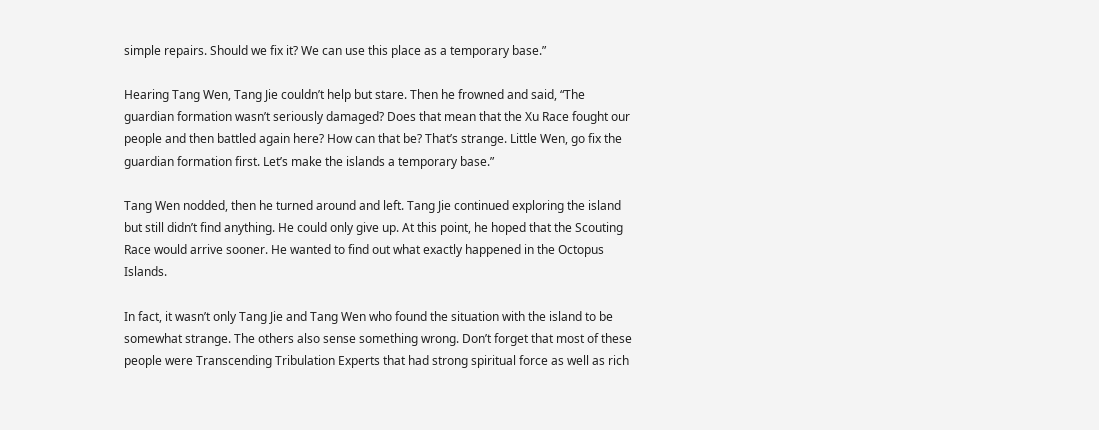simple repairs. Should we fix it? We can use this place as a temporary base.”

Hearing Tang Wen, Tang Jie couldn’t help but stare. Then he frowned and said, “The guardian formation wasn’t seriously damaged? Does that mean that the Xu Race fought our people and then battled again here? How can that be? That’s strange. Little Wen, go fix the guardian formation first. Let’s make the islands a temporary base.”

Tang Wen nodded, then he turned around and left. Tang Jie continued exploring the island but still didn’t find anything. He could only give up. At this point, he hoped that the Scouting Race would arrive sooner. He wanted to find out what exactly happened in the Octopus Islands.

In fact, it wasn’t only Tang Jie and Tang Wen who found the situation with the island to be somewhat strange. The others also sense something wrong. Don’t forget that most of these people were Transcending Tribulation Experts that had strong spiritual force as well as rich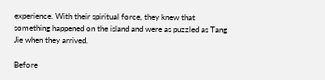experience. With their spiritual force, they knew that something happened on the island and were as puzzled as Tang Jie when they arrived.

Before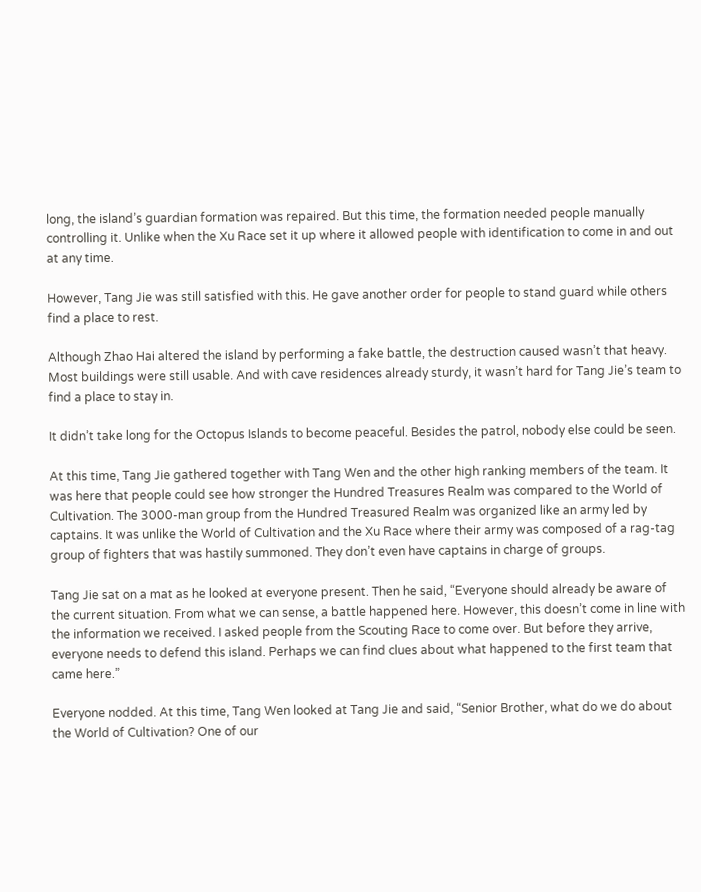long, the island’s guardian formation was repaired. But this time, the formation needed people manually controlling it. Unlike when the Xu Race set it up where it allowed people with identification to come in and out at any time.

However, Tang Jie was still satisfied with this. He gave another order for people to stand guard while others find a place to rest.

Although Zhao Hai altered the island by performing a fake battle, the destruction caused wasn’t that heavy. Most buildings were still usable. And with cave residences already sturdy, it wasn’t hard for Tang Jie’s team to find a place to stay in.

It didn’t take long for the Octopus Islands to become peaceful. Besides the patrol, nobody else could be seen.

At this time, Tang Jie gathered together with Tang Wen and the other high ranking members of the team. It was here that people could see how stronger the Hundred Treasures Realm was compared to the World of Cultivation. The 3000-man group from the Hundred Treasured Realm was organized like an army led by captains. It was unlike the World of Cultivation and the Xu Race where their army was composed of a rag-tag group of fighters that was hastily summoned. They don’t even have captains in charge of groups.

Tang Jie sat on a mat as he looked at everyone present. Then he said, “Everyone should already be aware of the current situation. From what we can sense, a battle happened here. However, this doesn’t come in line with the information we received. I asked people from the Scouting Race to come over. But before they arrive, everyone needs to defend this island. Perhaps we can find clues about what happened to the first team that came here.”

Everyone nodded. At this time, Tang Wen looked at Tang Jie and said, “Senior Brother, what do we do about the World of Cultivation? One of our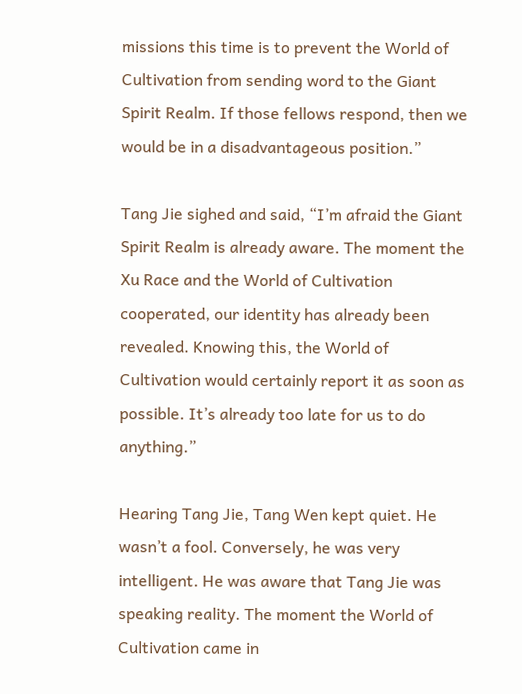missions this time is to prevent the World of Cultivation from sending word to the Giant Spirit Realm. If those fellows respond, then we would be in a disadvantageous position.”

Tang Jie sighed and said, “I’m afraid the Giant Spirit Realm is already aware. The moment the Xu Race and the World of Cultivation cooperated, our identity has already been revealed. Knowing this, the World of Cultivation would certainly report it as soon as possible. It’s already too late for us to do anything.”

Hearing Tang Jie, Tang Wen kept quiet. He wasn’t a fool. Conversely, he was very intelligent. He was aware that Tang Jie was speaking reality. The moment the World of Cultivation came in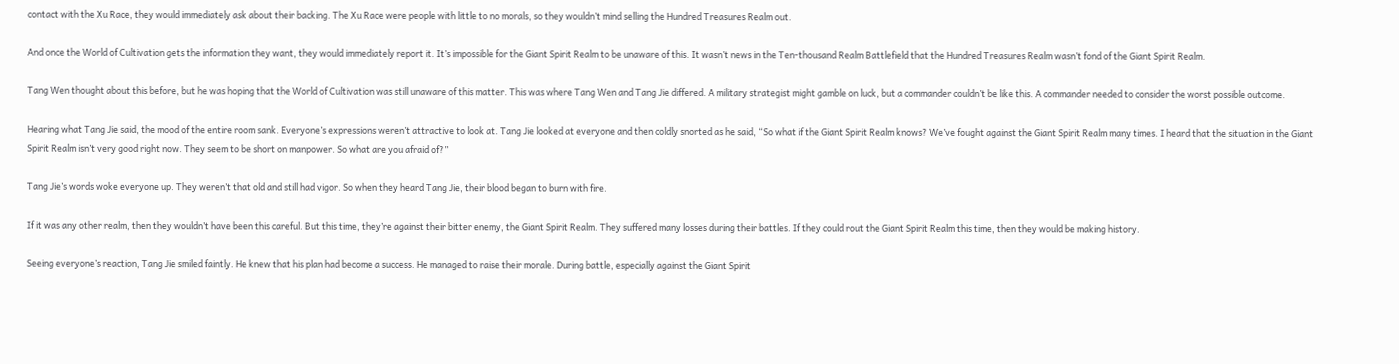contact with the Xu Race, they would immediately ask about their backing. The Xu Race were people with little to no morals, so they wouldn’t mind selling the Hundred Treasures Realm out.

And once the World of Cultivation gets the information they want, they would immediately report it. It’s impossible for the Giant Spirit Realm to be unaware of this. It wasn’t news in the Ten-thousand Realm Battlefield that the Hundred Treasures Realm wasn’t fond of the Giant Spirit Realm.

Tang Wen thought about this before, but he was hoping that the World of Cultivation was still unaware of this matter. This was where Tang Wen and Tang Jie differed. A military strategist might gamble on luck, but a commander couldn’t be like this. A commander needed to consider the worst possible outcome.

Hearing what Tang Jie said, the mood of the entire room sank. Everyone’s expressions weren’t attractive to look at. Tang Jie looked at everyone and then coldly snorted as he said, “So what if the Giant Spirit Realm knows? We’ve fought against the Giant Spirit Realm many times. I heard that the situation in the Giant Spirit Realm isn’t very good right now. They seem to be short on manpower. So what are you afraid of?”

Tang Jie’s words woke everyone up. They weren’t that old and still had vigor. So when they heard Tang Jie, their blood began to burn with fire.

If it was any other realm, then they wouldn’t have been this careful. But this time, they’re against their bitter enemy, the Giant Spirit Realm. They suffered many losses during their battles. If they could rout the Giant Spirit Realm this time, then they would be making history.

Seeing everyone’s reaction, Tang Jie smiled faintly. He knew that his plan had become a success. He managed to raise their morale. During battle, especially against the Giant Spirit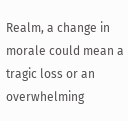Realm, a change in morale could mean a tragic loss or an overwhelming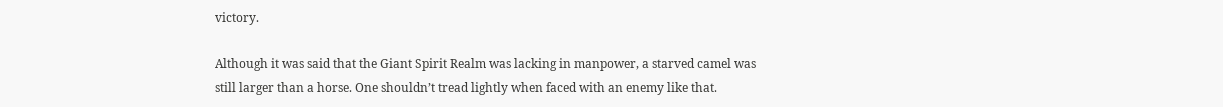victory.

Although it was said that the Giant Spirit Realm was lacking in manpower, a starved camel was still larger than a horse. One shouldn’t tread lightly when faced with an enemy like that.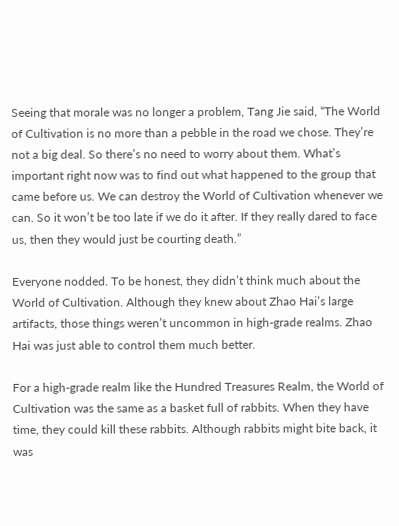Seeing that morale was no longer a problem, Tang Jie said, “The World of Cultivation is no more than a pebble in the road we chose. They’re not a big deal. So there’s no need to worry about them. What’s important right now was to find out what happened to the group that came before us. We can destroy the World of Cultivation whenever we can. So it won’t be too late if we do it after. If they really dared to face us, then they would just be courting death.”

Everyone nodded. To be honest, they didn’t think much about the World of Cultivation. Although they knew about Zhao Hai’s large artifacts, those things weren’t uncommon in high-grade realms. Zhao Hai was just able to control them much better.

For a high-grade realm like the Hundred Treasures Realm, the World of Cultivation was the same as a basket full of rabbits. When they have time, they could kill these rabbits. Although rabbits might bite back, it was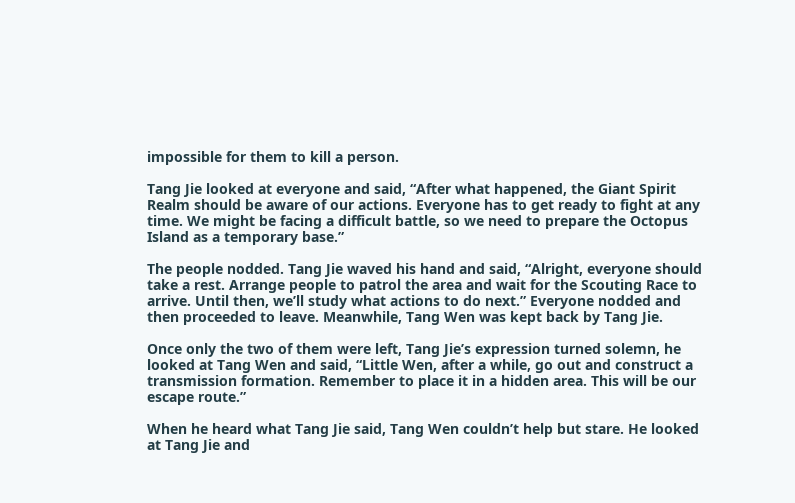impossible for them to kill a person.

Tang Jie looked at everyone and said, “After what happened, the Giant Spirit Realm should be aware of our actions. Everyone has to get ready to fight at any time. We might be facing a difficult battle, so we need to prepare the Octopus Island as a temporary base.”

The people nodded. Tang Jie waved his hand and said, “Alright, everyone should take a rest. Arrange people to patrol the area and wait for the Scouting Race to arrive. Until then, we’ll study what actions to do next.” Everyone nodded and then proceeded to leave. Meanwhile, Tang Wen was kept back by Tang Jie.

Once only the two of them were left, Tang Jie’s expression turned solemn, he looked at Tang Wen and said, “Little Wen, after a while, go out and construct a transmission formation. Remember to place it in a hidden area. This will be our escape route.”

When he heard what Tang Jie said, Tang Wen couldn’t help but stare. He looked at Tang Jie and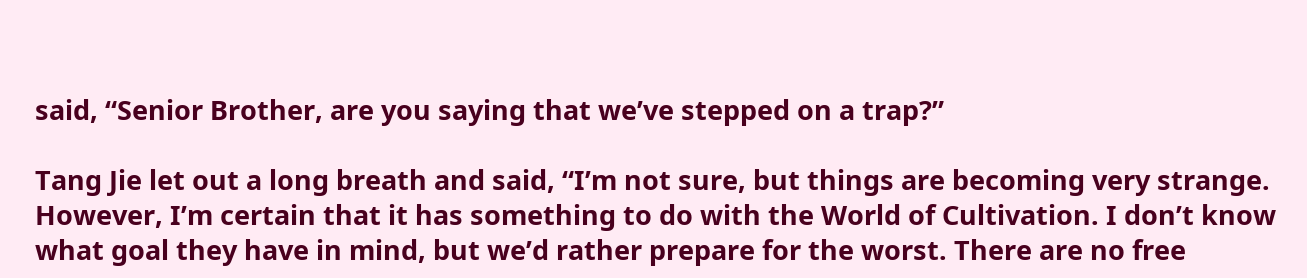said, “Senior Brother, are you saying that we’ve stepped on a trap?”

Tang Jie let out a long breath and said, “I’m not sure, but things are becoming very strange. However, I’m certain that it has something to do with the World of Cultivation. I don’t know what goal they have in mind, but we’d rather prepare for the worst. There are no free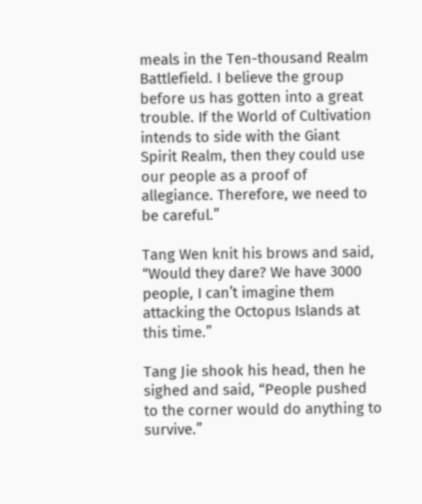meals in the Ten-thousand Realm Battlefield. I believe the group before us has gotten into a great trouble. If the World of Cultivation intends to side with the Giant Spirit Realm, then they could use our people as a proof of allegiance. Therefore, we need to be careful.”

Tang Wen knit his brows and said, “Would they dare? We have 3000 people, I can’t imagine them attacking the Octopus Islands at this time.”

Tang Jie shook his head, then he sighed and said, “People pushed to the corner would do anything to survive.”